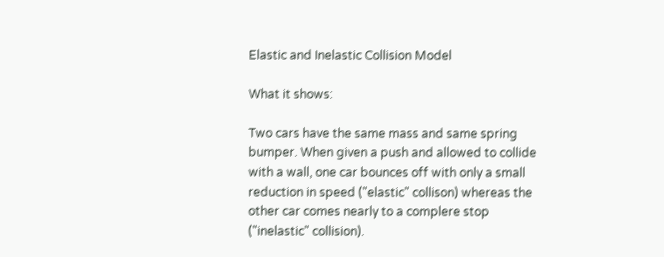Elastic and Inelastic Collision Model

What it shows:

Two cars have the same mass and same spring bumper. When given a push and allowed to collide with a wall, one car bounces off with only a small reduction in speed ("elastic" collison) whereas the other car comes nearly to a complere stop ("inelastic" collision).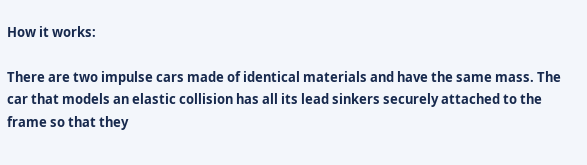How it works:

There are two impulse cars made of identical materials and have the same mass. The car that models an elastic collision has all its lead sinkers securely attached to the frame so that they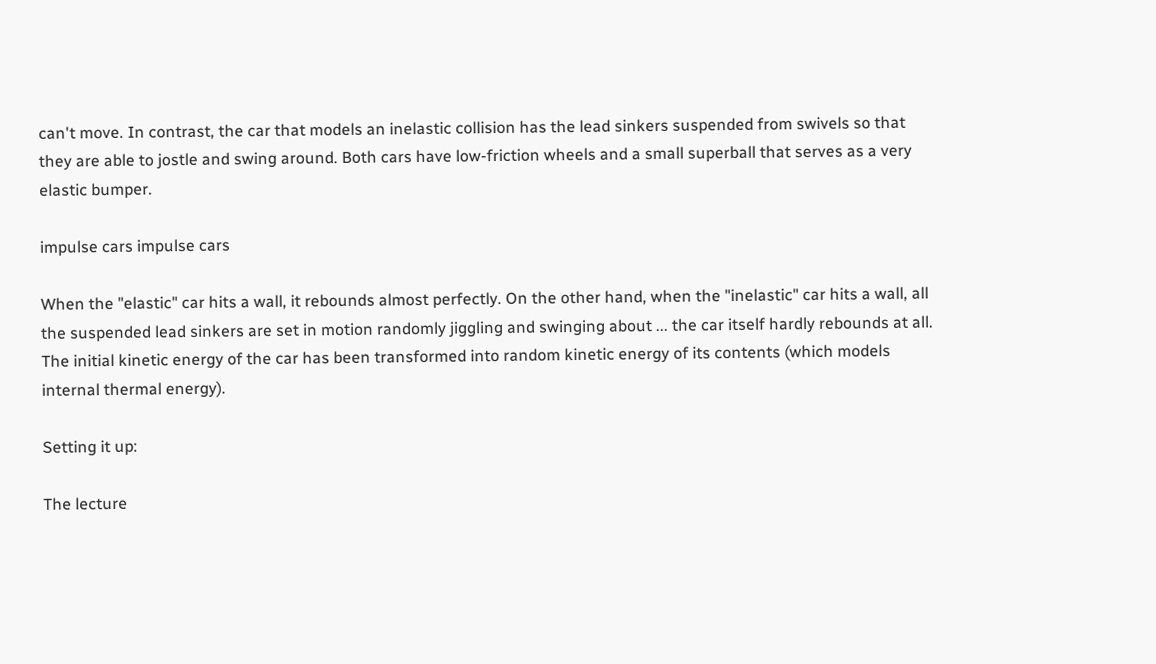can't move. In contrast, the car that models an inelastic collision has the lead sinkers suspended from swivels so that they are able to jostle and swing around. Both cars have low-friction wheels and a small superball that serves as a very elastic bumper.

impulse cars impulse cars

When the "elastic" car hits a wall, it rebounds almost perfectly. On the other hand, when the "inelastic" car hits a wall, all the suspended lead sinkers are set in motion randomly jiggling and swinging about ... the car itself hardly rebounds at all. The initial kinetic energy of the car has been transformed into random kinetic energy of its contents (which models internal thermal energy).

Setting it up:

The lecture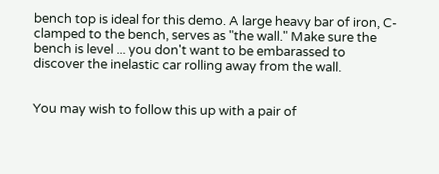bench top is ideal for this demo. A large heavy bar of iron, C-clamped to the bench, serves as "the wall." Make sure the bench is level ... you don't want to be embarassed to discover the inelastic car rolling away from the wall.


You may wish to follow this up with a pair of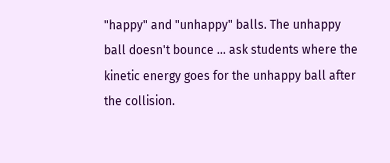"happy" and "unhappy" balls. The unhappy ball doesn't bounce ... ask students where the kinetic energy goes for the unhappy ball after the collision.